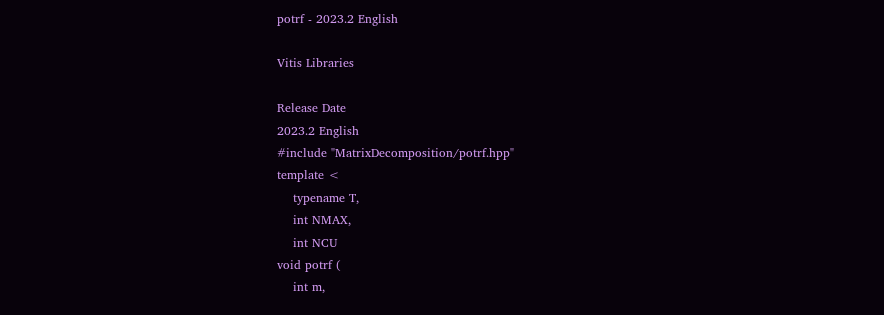potrf - 2023.2 English

Vitis Libraries

Release Date
2023.2 English
#include "MatrixDecomposition/potrf.hpp"
template <
    typename T,
    int NMAX,
    int NCU
void potrf (
    int m,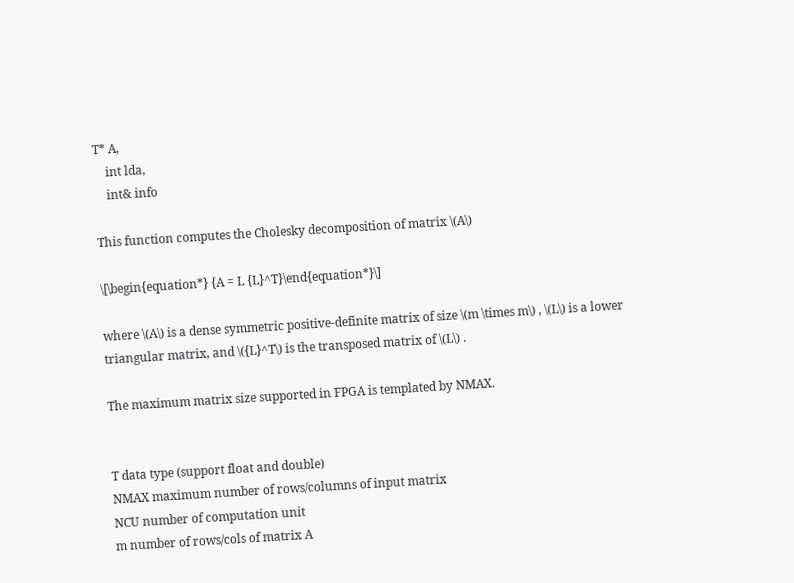T* A,
    int lda,
    int& info

This function computes the Cholesky decomposition of matrix \(A\)

\[\begin{equation*} {A = L {L}^T}\end{equation*}\]

where \(A\) is a dense symmetric positive-definite matrix of size \(m \times m\) , \(L\) is a lower triangular matrix, and \({L}^T\) is the transposed matrix of \(L\) .

The maximum matrix size supported in FPGA is templated by NMAX.


T data type (support float and double)
NMAX maximum number of rows/columns of input matrix
NCU number of computation unit
m number of rows/cols of matrix A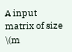A input matrix of size \(m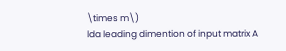\times m\)
lda leading dimention of input matrix A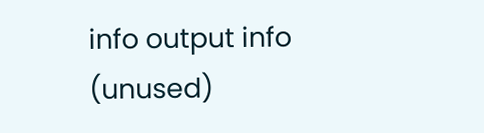info output info (unused)